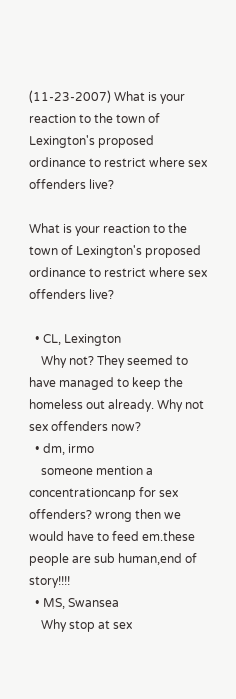(11-23-2007) What is your reaction to the town of Lexington's proposed ordinance to restrict where sex offenders live?

What is your reaction to the town of Lexington's proposed ordinance to restrict where sex offenders live?

  • CL, Lexington
    Why not? They seemed to have managed to keep the homeless out already. Why not sex offenders now?
  • dm, irmo
    someone mention a concentrationcanp for sex offenders? wrong then we would have to feed em.these people are sub human,end of story!!!!
  • MS, Swansea
    Why stop at sex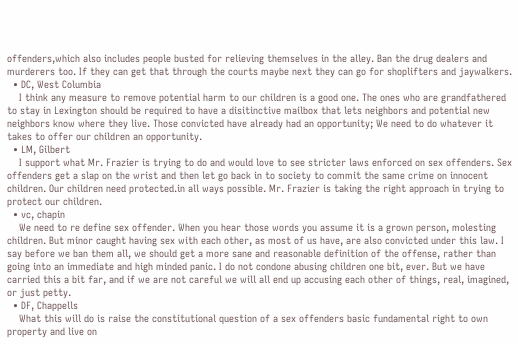offenders,which also includes people busted for relieving themselves in the alley. Ban the drug dealers and murderers too. If they can get that through the courts maybe next they can go for shoplifters and jaywalkers.
  • DC, West Columbia
    I think any measure to remove potential harm to our children is a good one. The ones who are grandfathered to stay in Lexington should be required to have a disitinctive mailbox that lets neighbors and potential new neighbors know where they live. Those convicted have already had an opportunity; We need to do whatever it takes to offer our children an opportunity.
  • LM, Gilbert
    I support what Mr. Frazier is trying to do and would love to see stricter laws enforced on sex offenders. Sex offenders get a slap on the wrist and then let go back in to society to commit the same crime on innocent children. Our children need protected.in all ways possible. Mr. Frazier is taking the right approach in trying to protect our children.
  • vc, chapin
    We need to re define sex offender. When you hear those words you assume it is a grown person, molesting children. But minor caught having sex with each other, as most of us have, are also convicted under this law. I say before we ban them all, we should get a more sane and reasonable definition of the offense, rather than going into an immediate and high minded panic. I do not condone abusing children one bit, ever. But we have carried this a bit far, and if we are not careful we will all end up accusing each other of things, real, imagined, or just petty.
  • DF, Chappells
    What this will do is raise the constitutional question of a sex offenders basic fundamental right to own property and live on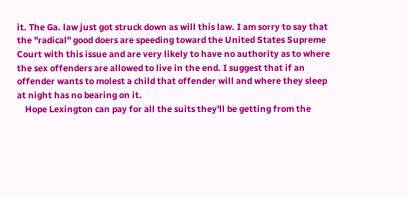it. The Ga. law just got struck down as will this law. I am sorry to say that the "radical" good doers are speeding toward the United States Supreme Court with this issue and are very likely to have no authority as to where the sex offenders are allowed to live in the end. I suggest that if an offender wants to molest a child that offender will and where they sleep at night has no bearing on it.
    Hope Lexington can pay for all the suits they'll be getting from the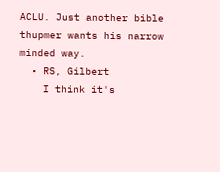ACLU. Just another bible thupmer wants his narrow minded way.
  • RS, Gilbert
    I think it's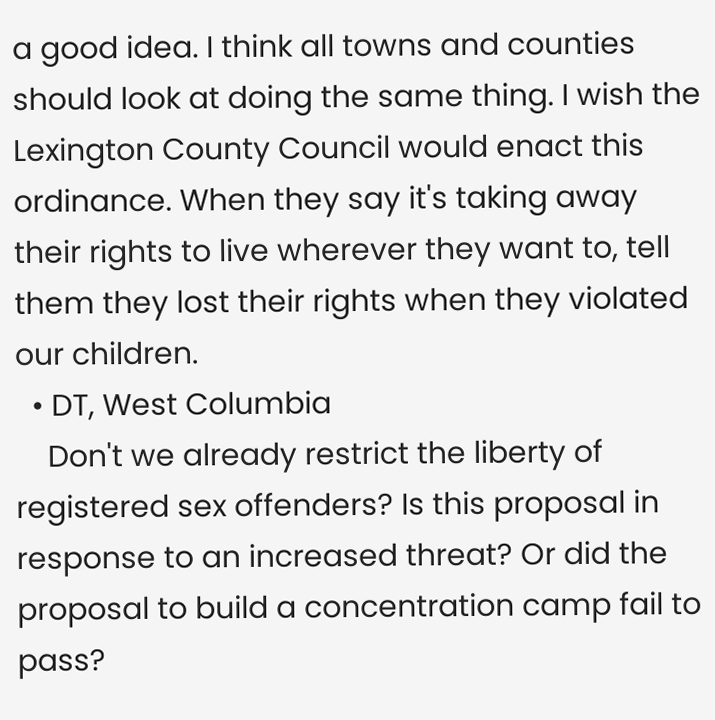a good idea. I think all towns and counties should look at doing the same thing. I wish the Lexington County Council would enact this ordinance. When they say it's taking away their rights to live wherever they want to, tell them they lost their rights when they violated our children.
  • DT, West Columbia
    Don't we already restrict the liberty of registered sex offenders? Is this proposal in response to an increased threat? Or did the proposal to build a concentration camp fail to pass?